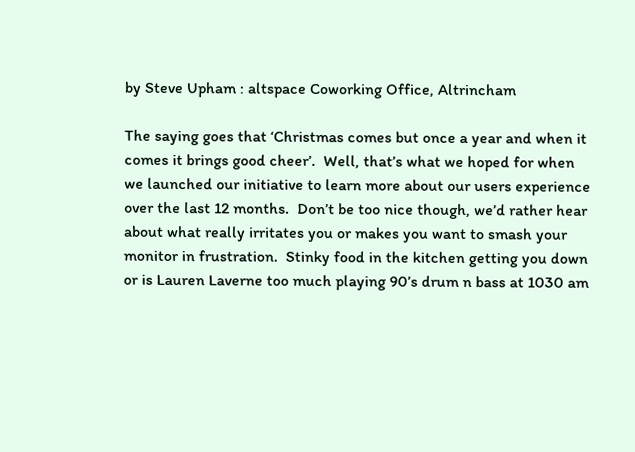by Steve Upham : altspace Coworking Office, Altrincham

The saying goes that ‘Christmas comes but once a year and when it comes it brings good cheer’.  Well, that’s what we hoped for when we launched our initiative to learn more about our users experience over the last 12 months.  Don’t be too nice though, we’d rather hear about what really irritates you or makes you want to smash your monitor in frustration.  Stinky food in the kitchen getting you down or is Lauren Laverne too much playing 90’s drum n bass at 1030 am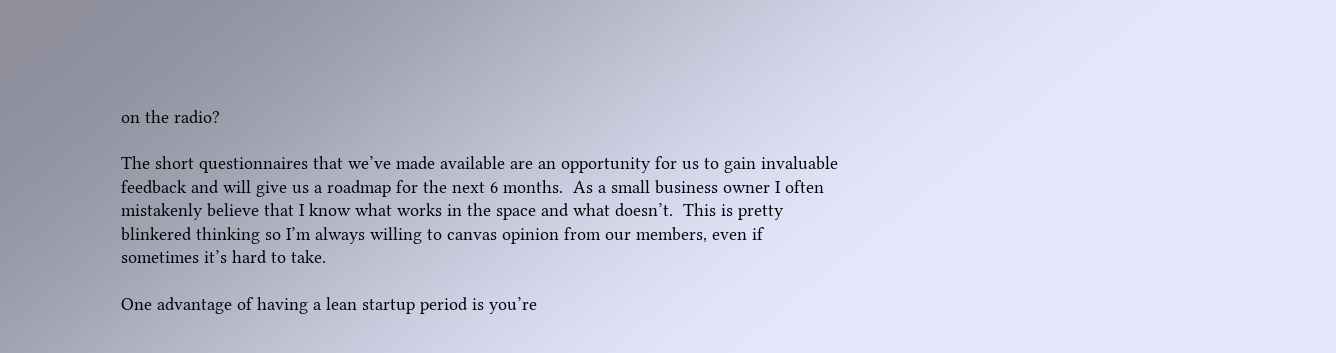on the radio?

The short questionnaires that we’ve made available are an opportunity for us to gain invaluable feedback and will give us a roadmap for the next 6 months.  As a small business owner I often mistakenly believe that I know what works in the space and what doesn’t.  This is pretty blinkered thinking so I’m always willing to canvas opinion from our members, even if sometimes it’s hard to take.

One advantage of having a lean startup period is you’re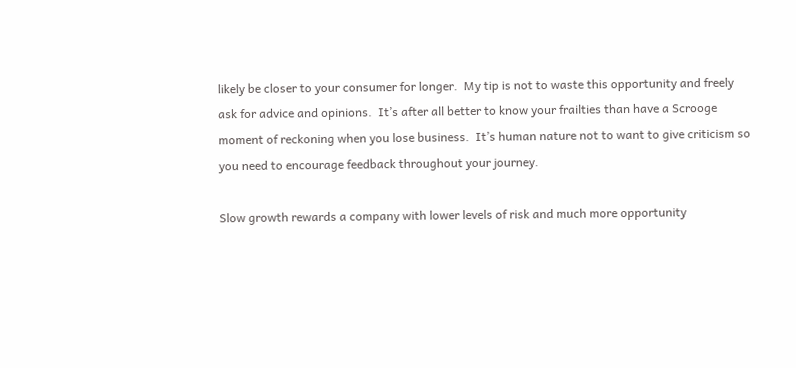likely be closer to your consumer for longer.  My tip is not to waste this opportunity and freely ask for advice and opinions.  It’s after all better to know your frailties than have a Scrooge moment of reckoning when you lose business.  It’s human nature not to want to give criticism so you need to encourage feedback throughout your journey.

Slow growth rewards a company with lower levels of risk and much more opportunity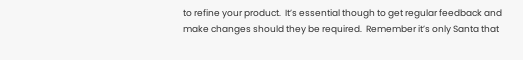to refine your product.  It’s essential though to get regular feedback and make changes should they be required.  Remember it’s only Santa that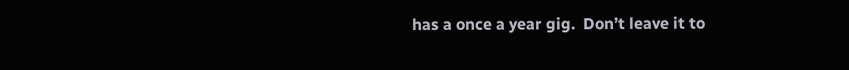has a once a year gig.  Don’t leave it to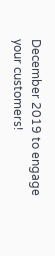December 2019 to engage your customers!